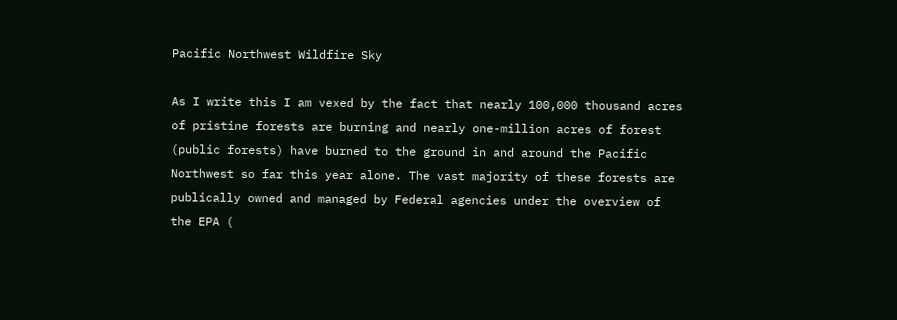Pacific Northwest Wildfire Sky

As I write this I am vexed by the fact that nearly 100,000 thousand acres of pristine forests are burning and nearly one-million acres of forest (public forests) have burned to the ground in and around the Pacific Northwest so far this year alone. The vast majority of these forests are publically owned and managed by Federal agencies under the overview of the EPA (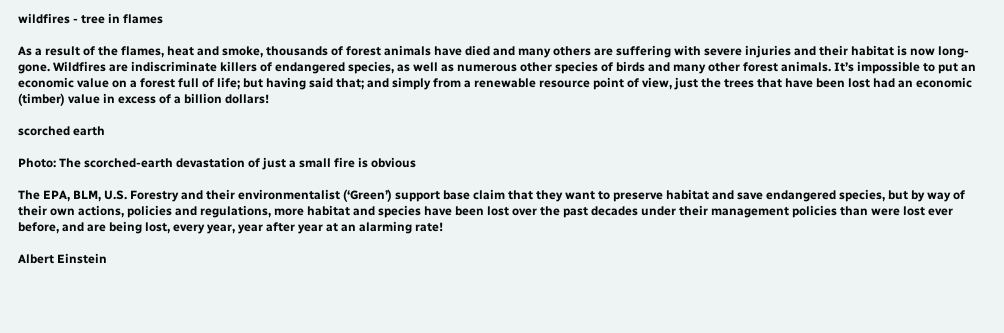wildfires - tree in flames

As a result of the flames, heat and smoke, thousands of forest animals have died and many others are suffering with severe injuries and their habitat is now long-gone. Wildfires are indiscriminate killers of endangered species, as well as numerous other species of birds and many other forest animals. It’s impossible to put an economic value on a forest full of life; but having said that; and simply from a renewable resource point of view, just the trees that have been lost had an economic (timber) value in excess of a billion dollars!

scorched earth

Photo: The scorched-earth devastation of just a small fire is obvious

The EPA, BLM, U.S. Forestry and their environmentalist (‘Green’) support base claim that they want to preserve habitat and save endangered species, but by way of their own actions, policies and regulations, more habitat and species have been lost over the past decades under their management policies than were lost ever before, and are being lost, every year, year after year at an alarming rate!

Albert Einstein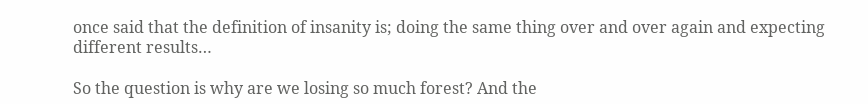once said that the definition of insanity is; doing the same thing over and over again and expecting different results…

So the question is why are we losing so much forest? And the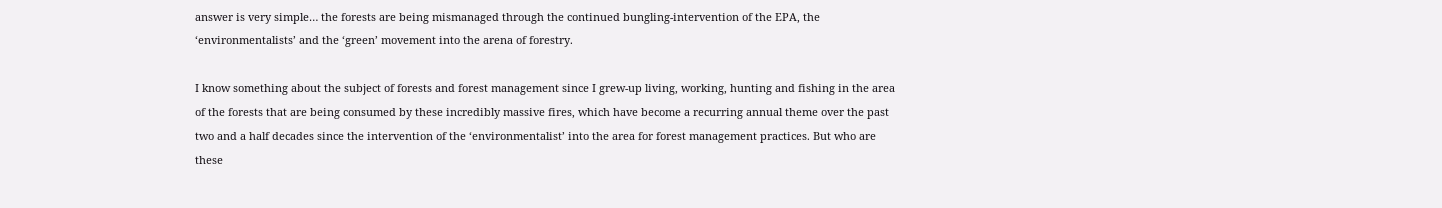answer is very simple… the forests are being mismanaged through the continued bungling-intervention of the EPA, the ‘environmentalists’ and the ‘green’ movement into the arena of forestry.

I know something about the subject of forests and forest management since I grew-up living, working, hunting and fishing in the area of the forests that are being consumed by these incredibly massive fires, which have become a recurring annual theme over the past two and a half decades since the intervention of the ‘environmentalist’ into the area for forest management practices. But who are these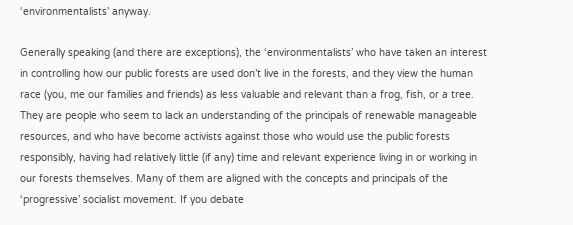‘environmentalists’ anyway.

Generally speaking (and there are exceptions), the ‘environmentalists’ who have taken an interest in controlling how our public forests are used don’t live in the forests, and they view the human race (you, me our families and friends) as less valuable and relevant than a frog, fish, or a tree. They are people who seem to lack an understanding of the principals of renewable manageable resources, and who have become activists against those who would use the public forests responsibly, having had relatively little (if any) time and relevant experience living in or working in our forests themselves. Many of them are aligned with the concepts and principals of the ‘progressive’ socialist movement. If you debate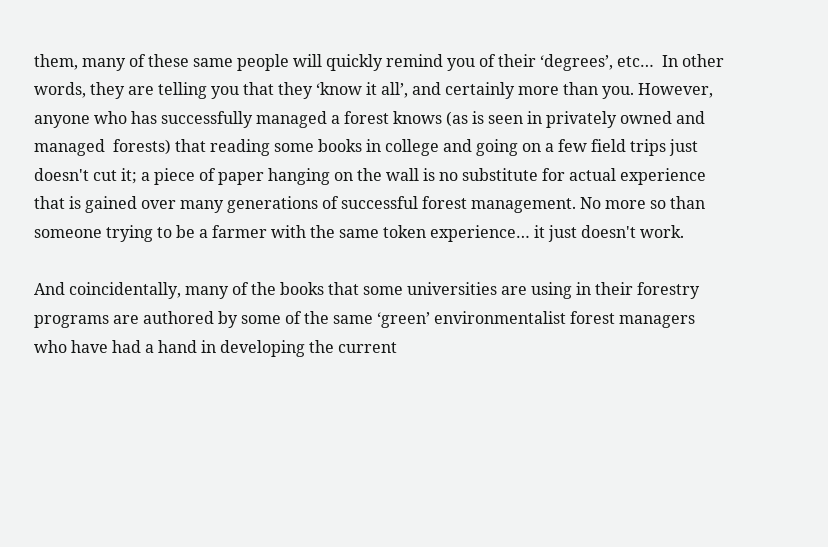them, many of these same people will quickly remind you of their ‘degrees’, etc…  In other words, they are telling you that they ‘know it all’, and certainly more than you. However, anyone who has successfully managed a forest knows (as is seen in privately owned and managed  forests) that reading some books in college and going on a few field trips just doesn't cut it; a piece of paper hanging on the wall is no substitute for actual experience that is gained over many generations of successful forest management. No more so than someone trying to be a farmer with the same token experience… it just doesn't work.

And coincidentally, many of the books that some universities are using in their forestry programs are authored by some of the same ‘green’ environmentalist forest managers who have had a hand in developing the current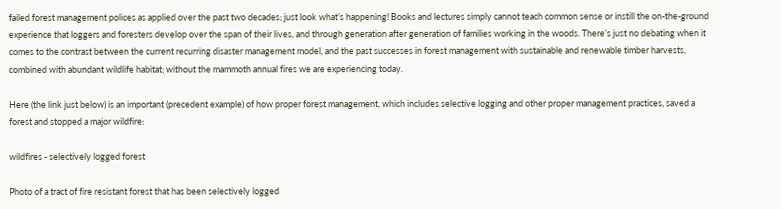failed forest management polices as applied over the past two decades; just look what’s happening! Books and lectures simply cannot teach common sense or instill the on-the-ground experience that loggers and foresters develop over the span of their lives, and through generation after generation of families working in the woods. There’s just no debating when it comes to the contrast between the current recurring disaster management model, and the past successes in forest management with sustainable and renewable timber harvests, combined with abundant wildlife habitat; without the mammoth annual fires we are experiencing today.

Here (the link just below) is an important (precedent example) of how proper forest management, which includes selective logging and other proper management practices, saved a forest and stopped a major wildfire:

wildfires - selectively logged forest

Photo of a tract of fire resistant forest that has been selectively logged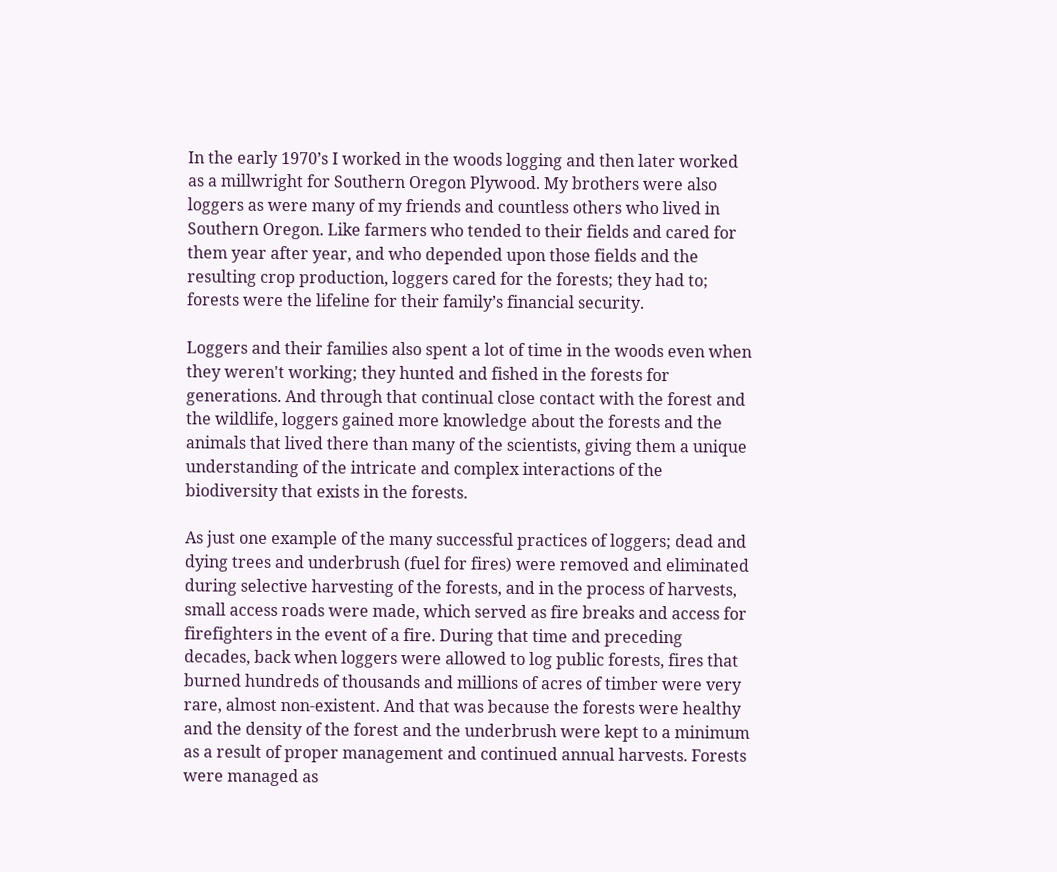In the early 1970’s I worked in the woods logging and then later worked as a millwright for Southern Oregon Plywood. My brothers were also loggers as were many of my friends and countless others who lived in Southern Oregon. Like farmers who tended to their fields and cared for them year after year, and who depended upon those fields and the resulting crop production, loggers cared for the forests; they had to; forests were the lifeline for their family’s financial security.

Loggers and their families also spent a lot of time in the woods even when they weren't working; they hunted and fished in the forests for generations. And through that continual close contact with the forest and the wildlife, loggers gained more knowledge about the forests and the animals that lived there than many of the scientists, giving them a unique understanding of the intricate and complex interactions of the biodiversity that exists in the forests.

As just one example of the many successful practices of loggers; dead and dying trees and underbrush (fuel for fires) were removed and eliminated during selective harvesting of the forests, and in the process of harvests, small access roads were made, which served as fire breaks and access for firefighters in the event of a fire. During that time and preceding decades, back when loggers were allowed to log public forests, fires that burned hundreds of thousands and millions of acres of timber were very rare, almost non-existent. And that was because the forests were healthy and the density of the forest and the underbrush were kept to a minimum as a result of proper management and continued annual harvests. Forests were managed as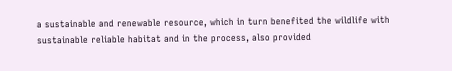a sustainable and renewable resource, which in turn benefited the wildlife with sustainable reliable habitat and in the process, also provided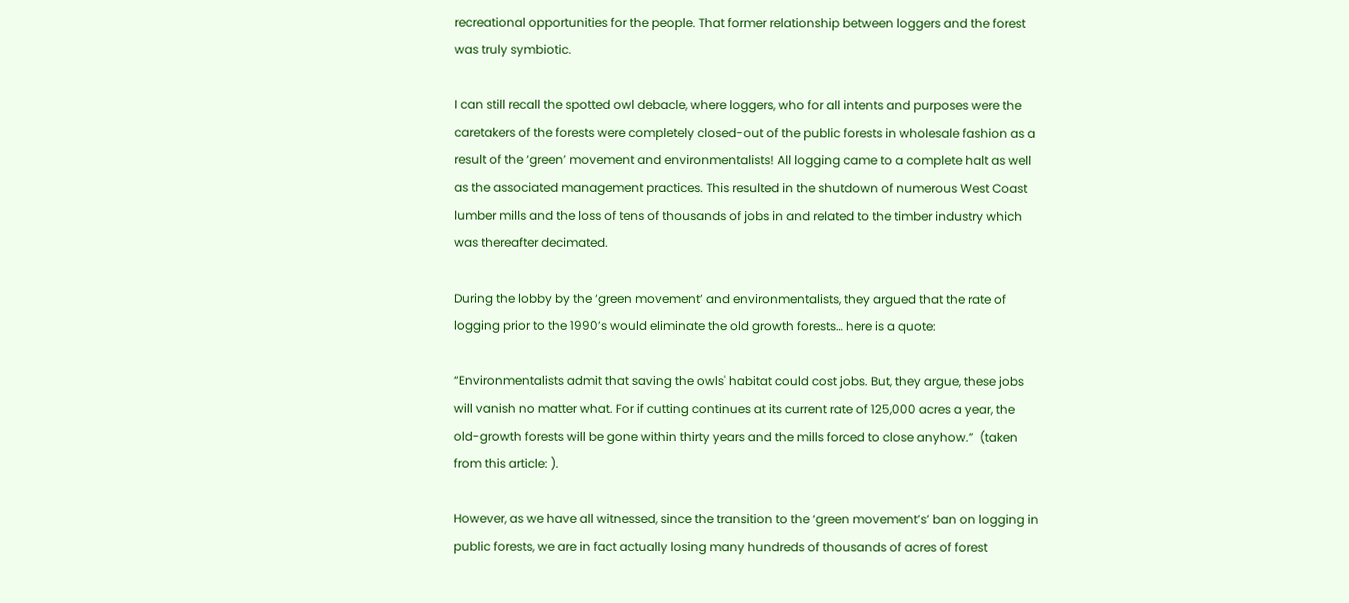recreational opportunities for the people. That former relationship between loggers and the forest was truly symbiotic.

I can still recall the spotted owl debacle, where loggers, who for all intents and purposes were the caretakers of the forests were completely closed-out of the public forests in wholesale fashion as a result of the ‘green’ movement and environmentalists! All logging came to a complete halt as well as the associated management practices. This resulted in the shutdown of numerous West Coast lumber mills and the loss of tens of thousands of jobs in and related to the timber industry which was thereafter decimated.

During the lobby by the ‘green movement’ and environmentalists, they argued that the rate of logging prior to the 1990’s would eliminate the old growth forests… here is a quote:

“Environmentalists admit that saving the owls' habitat could cost jobs. But, they argue, these jobs will vanish no matter what. For if cutting continues at its current rate of 125,000 acres a year, the old-growth forests will be gone within thirty years and the mills forced to close anyhow.”  (taken from this article: ).

However, as we have all witnessed, since the transition to the ‘green movement’s’ ban on logging in public forests, we are in fact actually losing many hundreds of thousands of acres of forest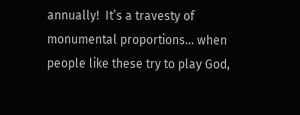annually!  It’s a travesty of monumental proportions… when people like these try to play God,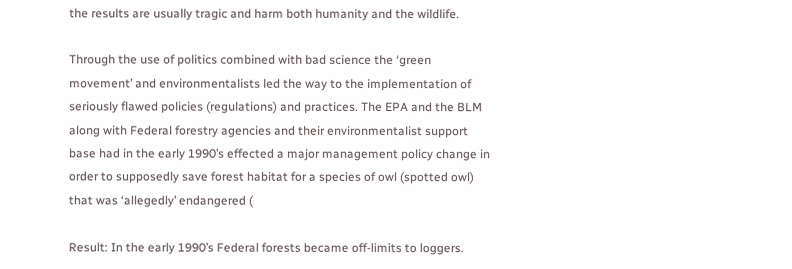the results are usually tragic and harm both humanity and the wildlife.

Through the use of politics combined with bad science the ‘green movement’ and environmentalists led the way to the implementation of seriously flawed policies (regulations) and practices. The EPA and the BLM along with Federal forestry agencies and their environmentalist support base had in the early 1990’s effected a major management policy change in order to supposedly save forest habitat for a species of owl (spotted owl) that was ‘allegedly’ endangered (

Result: In the early 1990’s Federal forests became off-limits to loggers.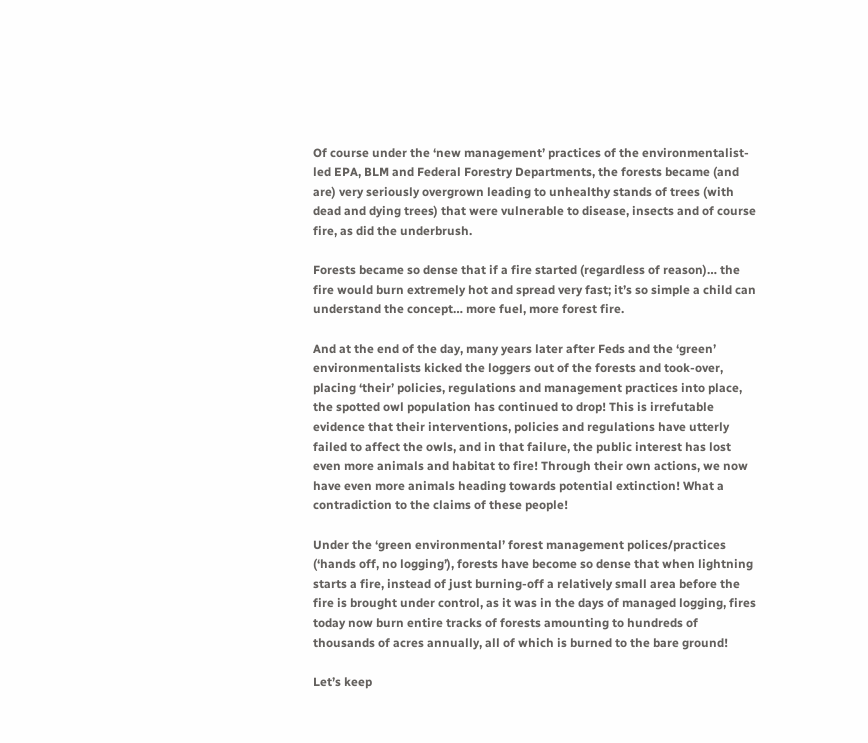Of course under the ‘new management’ practices of the environmentalist-led EPA, BLM and Federal Forestry Departments, the forests became (and are) very seriously overgrown leading to unhealthy stands of trees (with dead and dying trees) that were vulnerable to disease, insects and of course fire, as did the underbrush.

Forests became so dense that if a fire started (regardless of reason)… the fire would burn extremely hot and spread very fast; it’s so simple a child can understand the concept… more fuel, more forest fire.

And at the end of the day, many years later after Feds and the ‘green’ environmentalists kicked the loggers out of the forests and took-over, placing ‘their’ policies, regulations and management practices into place, the spotted owl population has continued to drop! This is irrefutable evidence that their interventions, policies and regulations have utterly failed to affect the owls, and in that failure, the public interest has lost even more animals and habitat to fire! Through their own actions, we now have even more animals heading towards potential extinction! What a contradiction to the claims of these people!

Under the ‘green environmental’ forest management polices/practices (‘hands off, no logging’), forests have become so dense that when lightning starts a fire, instead of just burning-off a relatively small area before the fire is brought under control, as it was in the days of managed logging, fires today now burn entire tracks of forests amounting to hundreds of thousands of acres annually, all of which is burned to the bare ground!

Let’s keep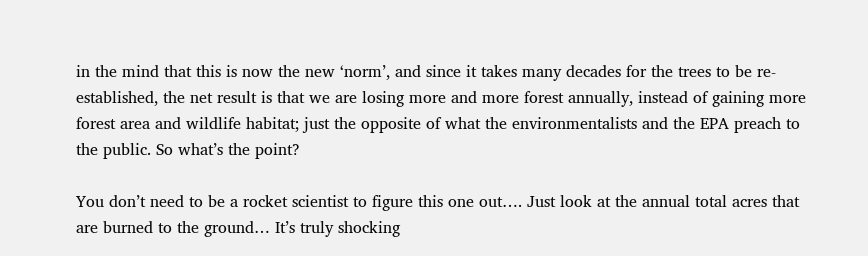in the mind that this is now the new ‘norm’, and since it takes many decades for the trees to be re-established, the net result is that we are losing more and more forest annually, instead of gaining more forest area and wildlife habitat; just the opposite of what the environmentalists and the EPA preach to the public. So what’s the point?

You don’t need to be a rocket scientist to figure this one out…. Just look at the annual total acres that are burned to the ground… It’s truly shocking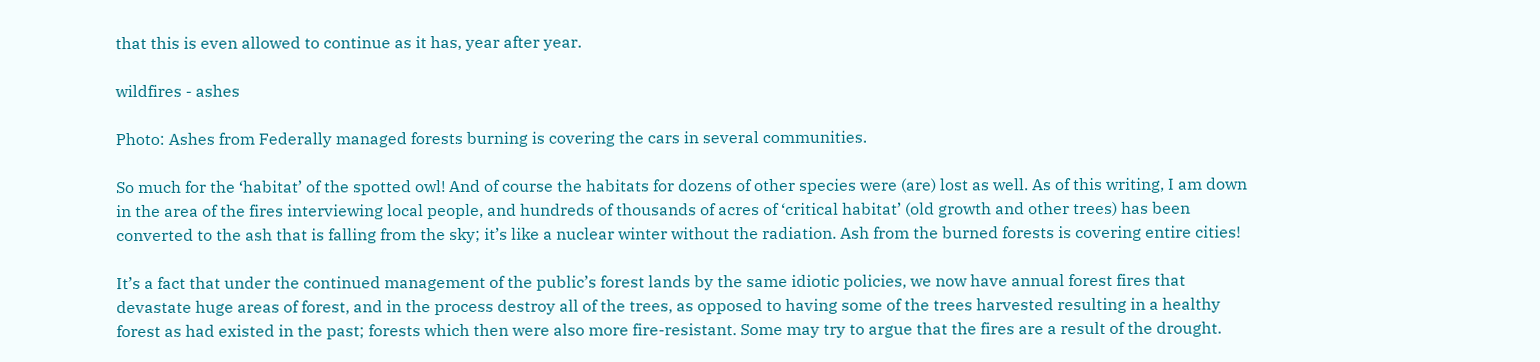that this is even allowed to continue as it has, year after year.

wildfires - ashes

Photo: Ashes from Federally managed forests burning is covering the cars in several communities.

So much for the ‘habitat’ of the spotted owl! And of course the habitats for dozens of other species were (are) lost as well. As of this writing, I am down in the area of the fires interviewing local people, and hundreds of thousands of acres of ‘critical habitat’ (old growth and other trees) has been converted to the ash that is falling from the sky; it’s like a nuclear winter without the radiation. Ash from the burned forests is covering entire cities!

It’s a fact that under the continued management of the public’s forest lands by the same idiotic policies, we now have annual forest fires that devastate huge areas of forest, and in the process destroy all of the trees, as opposed to having some of the trees harvested resulting in a healthy forest as had existed in the past; forests which then were also more fire-resistant. Some may try to argue that the fires are a result of the drought.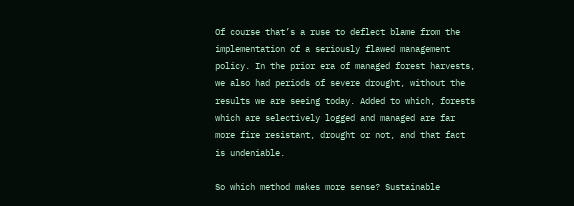Of course that’s a ruse to deflect blame from the implementation of a seriously flawed management policy. In the prior era of managed forest harvests, we also had periods of severe drought, without the results we are seeing today. Added to which, forests which are selectively logged and managed are far more fire resistant, drought or not, and that fact is undeniable.

So which method makes more sense? Sustainable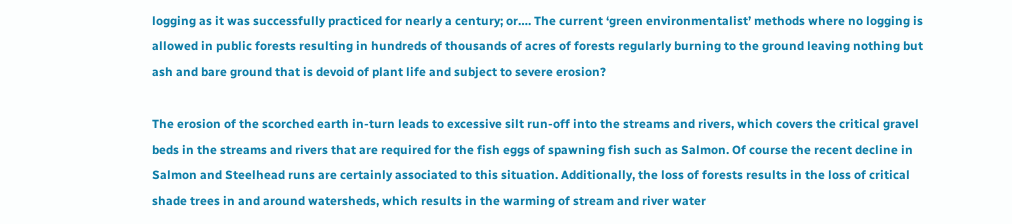logging as it was successfully practiced for nearly a century; or…. The current ‘green environmentalist’ methods where no logging is allowed in public forests resulting in hundreds of thousands of acres of forests regularly burning to the ground leaving nothing but ash and bare ground that is devoid of plant life and subject to severe erosion?

The erosion of the scorched earth in-turn leads to excessive silt run-off into the streams and rivers, which covers the critical gravel beds in the streams and rivers that are required for the fish eggs of spawning fish such as Salmon. Of course the recent decline in Salmon and Steelhead runs are certainly associated to this situation. Additionally, the loss of forests results in the loss of critical shade trees in and around watersheds, which results in the warming of stream and river water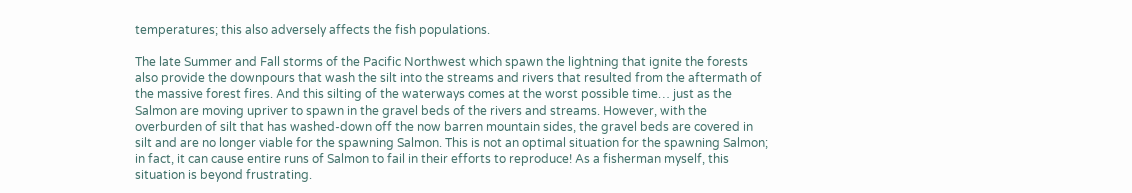temperatures; this also adversely affects the fish populations.

The late Summer and Fall storms of the Pacific Northwest which spawn the lightning that ignite the forests also provide the downpours that wash the silt into the streams and rivers that resulted from the aftermath of the massive forest fires. And this silting of the waterways comes at the worst possible time… just as the Salmon are moving upriver to spawn in the gravel beds of the rivers and streams. However, with the overburden of silt that has washed-down off the now barren mountain sides, the gravel beds are covered in silt and are no longer viable for the spawning Salmon. This is not an optimal situation for the spawning Salmon; in fact, it can cause entire runs of Salmon to fail in their efforts to reproduce! As a fisherman myself, this situation is beyond frustrating.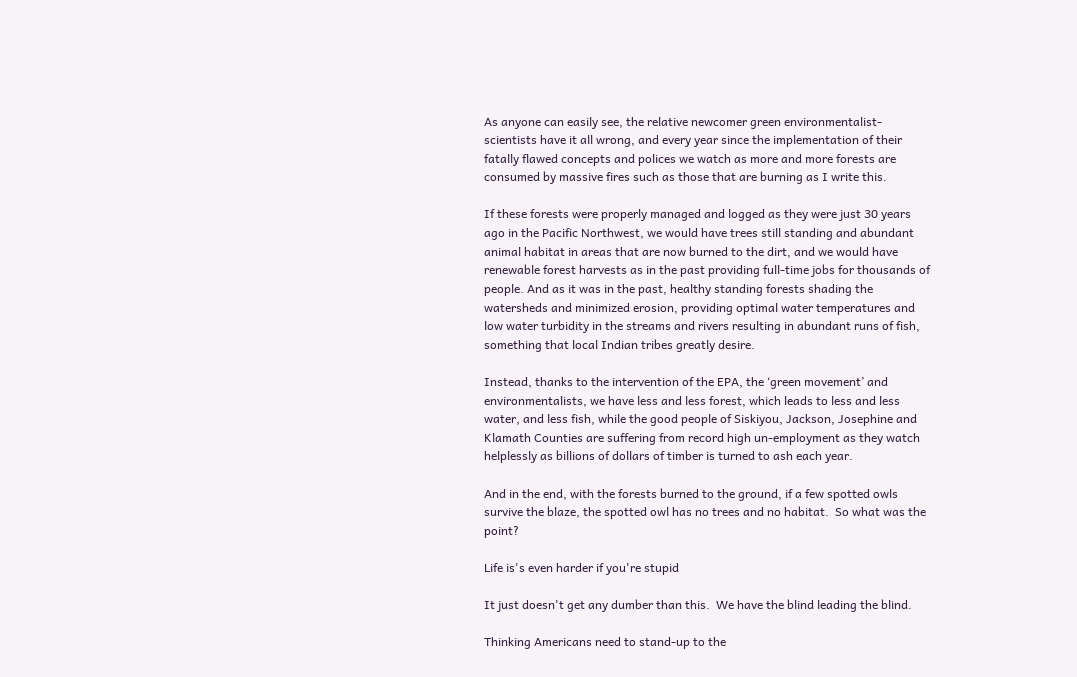As anyone can easily see, the relative newcomer green environmentalist-scientists have it all wrong, and every year since the implementation of their fatally flawed concepts and polices we watch as more and more forests are consumed by massive fires such as those that are burning as I write this.

If these forests were properly managed and logged as they were just 30 years ago in the Pacific Northwest, we would have trees still standing and abundant animal habitat in areas that are now burned to the dirt, and we would have renewable forest harvests as in the past providing full-time jobs for thousands of people. And as it was in the past, healthy standing forests shading the watersheds and minimized erosion, providing optimal water temperatures and low water turbidity in the streams and rivers resulting in abundant runs of fish, something that local Indian tribes greatly desire.

Instead, thanks to the intervention of the EPA, the ‘green movement’ and environmentalists, we have less and less forest, which leads to less and less water, and less fish, while the good people of Siskiyou, Jackson, Josephine and Klamath Counties are suffering from record high un-employment as they watch helplessly as billions of dollars of timber is turned to ash each year.

And in the end, with the forests burned to the ground, if a few spotted owls survive the blaze, the spotted owl has no trees and no habitat.  So what was the point?

Life is's even harder if you're stupid

It just doesn't get any dumber than this.  We have the blind leading the blind.

Thinking Americans need to stand-up to the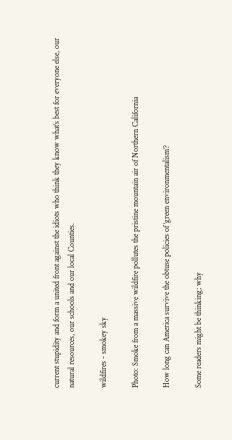current stupidity and form a united front against the idiots who think they know what’s best for everyone else, our natural resources, our schools and our local Counties.

wildfires - smokey sky

Photo: Smoke from a massive wildfire pollutes the pristine mountain air of Northern California

How long can America survive the obtuse policies of ‘green environmentalism’?

Some readers might be thinking; why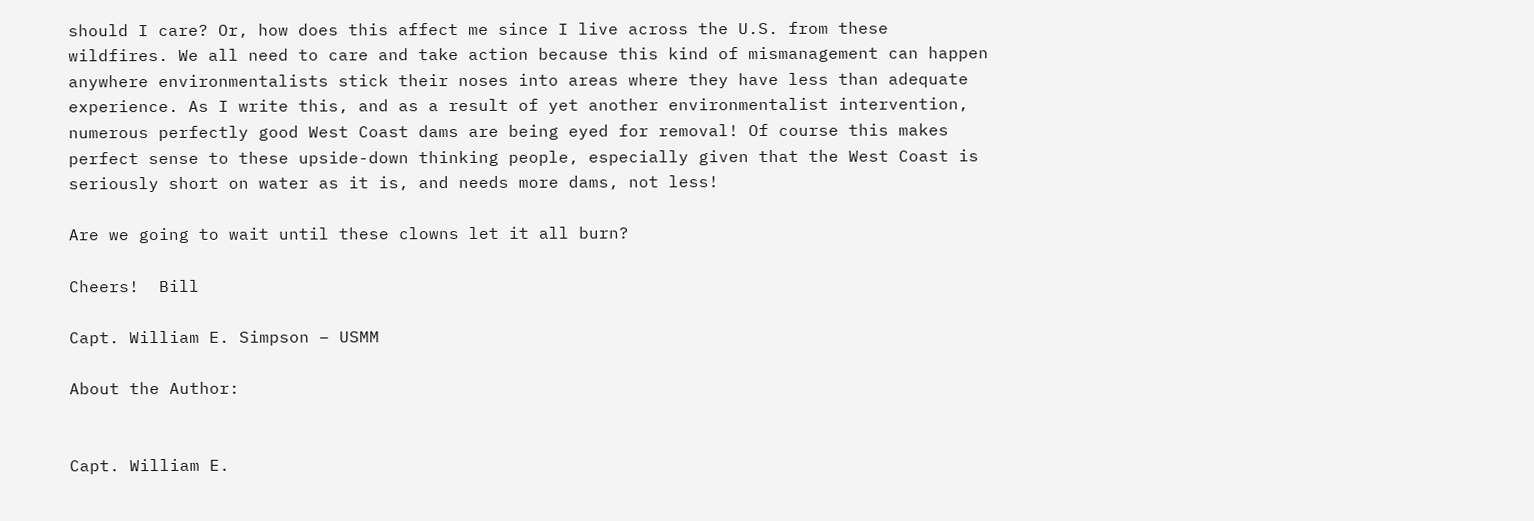should I care? Or, how does this affect me since I live across the U.S. from these wildfires. We all need to care and take action because this kind of mismanagement can happen anywhere environmentalists stick their noses into areas where they have less than adequate experience. As I write this, and as a result of yet another environmentalist intervention, numerous perfectly good West Coast dams are being eyed for removal! Of course this makes perfect sense to these upside-down thinking people, especially given that the West Coast is seriously short on water as it is, and needs more dams, not less!

Are we going to wait until these clowns let it all burn?

Cheers!  Bill

Capt. William E. Simpson – USMM

About the Author:


Capt. William E.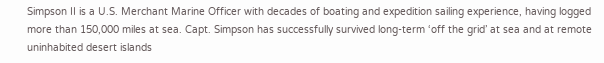Simpson II is a U.S. Merchant Marine Officer with decades of boating and expedition sailing experience, having logged more than 150,000 miles at sea. Capt. Simpson has successfully survived long-term ‘off the grid’ at sea and at remote uninhabited desert islands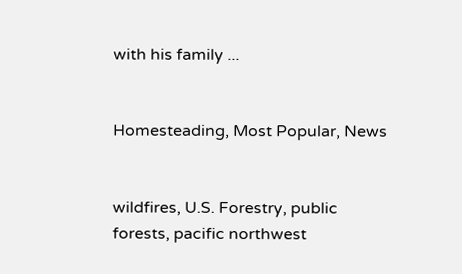with his family ...


Homesteading, Most Popular, News


wildfires, U.S. Forestry, public forests, pacific northwest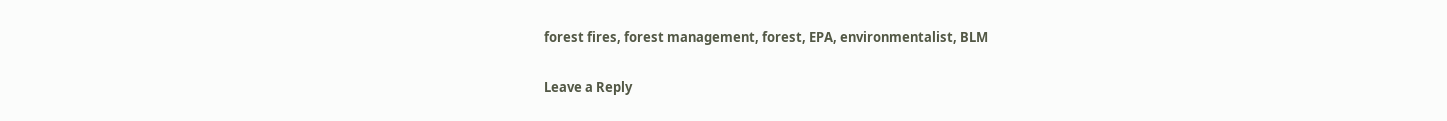forest fires, forest management, forest, EPA, environmentalist, BLM

Leave a Reply